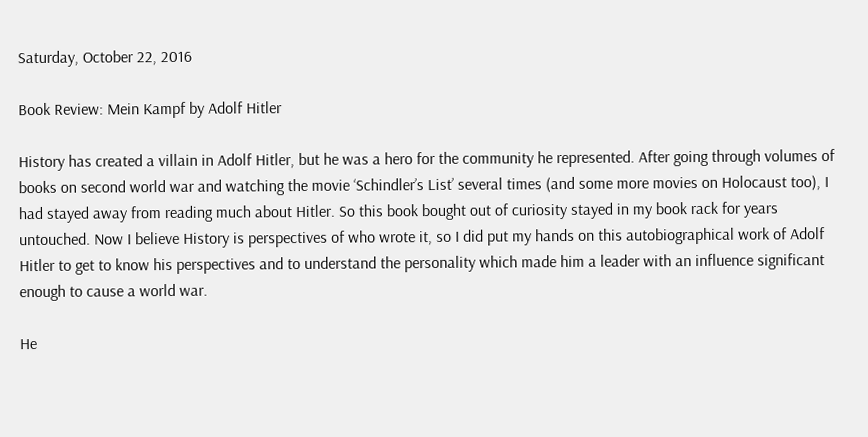Saturday, October 22, 2016

Book Review: Mein Kampf by Adolf Hitler

History has created a villain in Adolf Hitler, but he was a hero for the community he represented. After going through volumes of books on second world war and watching the movie ‘Schindler’s List’ several times (and some more movies on Holocaust too), I had stayed away from reading much about Hitler. So this book bought out of curiosity stayed in my book rack for years untouched. Now I believe History is perspectives of who wrote it, so I did put my hands on this autobiographical work of Adolf Hitler to get to know his perspectives and to understand the personality which made him a leader with an influence significant enough to cause a world war.

He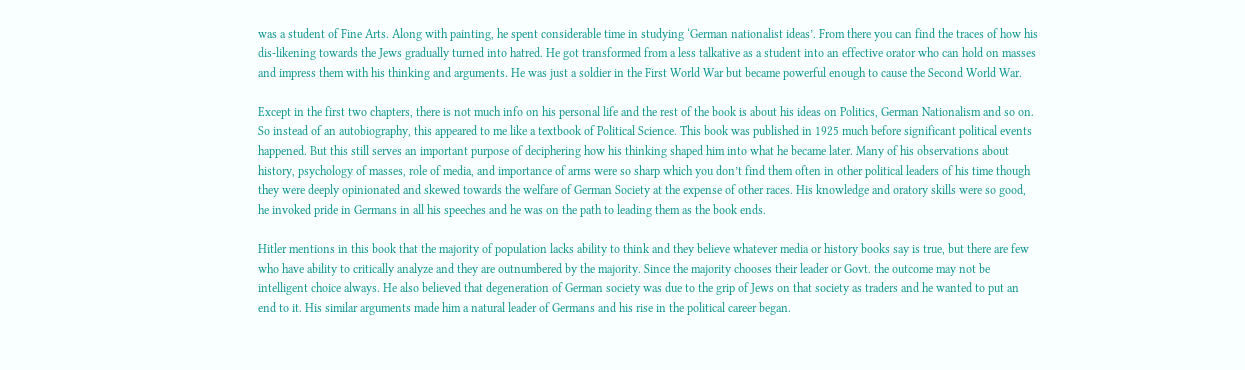was a student of Fine Arts. Along with painting, he spent considerable time in studying ‘German nationalist ideas’. From there you can find the traces of how his dis-likening towards the Jews gradually turned into hatred. He got transformed from a less talkative as a student into an effective orator who can hold on masses and impress them with his thinking and arguments. He was just a soldier in the First World War but became powerful enough to cause the Second World War.

Except in the first two chapters, there is not much info on his personal life and the rest of the book is about his ideas on Politics, German Nationalism and so on. So instead of an autobiography, this appeared to me like a textbook of Political Science. This book was published in 1925 much before significant political events happened. But this still serves an important purpose of deciphering how his thinking shaped him into what he became later. Many of his observations about history, psychology of masses, role of media, and importance of arms were so sharp which you don’t find them often in other political leaders of his time though they were deeply opinionated and skewed towards the welfare of German Society at the expense of other races. His knowledge and oratory skills were so good, he invoked pride in Germans in all his speeches and he was on the path to leading them as the book ends.

Hitler mentions in this book that the majority of population lacks ability to think and they believe whatever media or history books say is true, but there are few who have ability to critically analyze and they are outnumbered by the majority. Since the majority chooses their leader or Govt. the outcome may not be intelligent choice always. He also believed that degeneration of German society was due to the grip of Jews on that society as traders and he wanted to put an end to it. His similar arguments made him a natural leader of Germans and his rise in the political career began.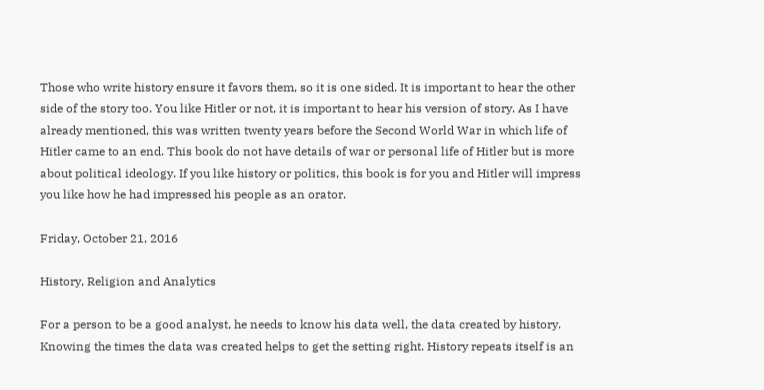Those who write history ensure it favors them, so it is one sided. It is important to hear the other side of the story too. You like Hitler or not, it is important to hear his version of story. As I have already mentioned, this was written twenty years before the Second World War in which life of Hitler came to an end. This book do not have details of war or personal life of Hitler but is more about political ideology. If you like history or politics, this book is for you and Hitler will impress you like how he had impressed his people as an orator.

Friday, October 21, 2016

History, Religion and Analytics

For a person to be a good analyst, he needs to know his data well, the data created by history. Knowing the times the data was created helps to get the setting right. History repeats itself is an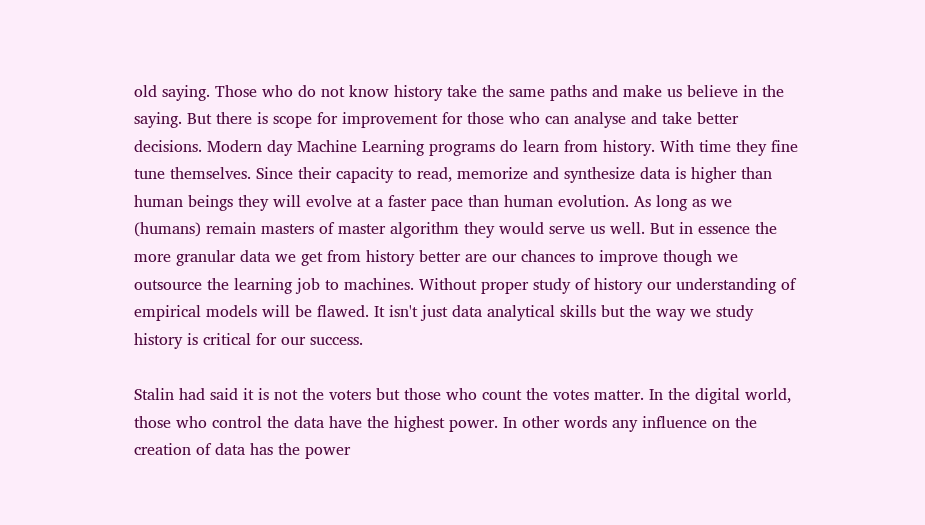old saying. Those who do not know history take the same paths and make us believe in the saying. But there is scope for improvement for those who can analyse and take better decisions. Modern day Machine Learning programs do learn from history. With time they fine tune themselves. Since their capacity to read, memorize and synthesize data is higher than human beings they will evolve at a faster pace than human evolution. As long as we (humans) remain masters of master algorithm they would serve us well. But in essence the more granular data we get from history better are our chances to improve though we outsource the learning job to machines. Without proper study of history our understanding of empirical models will be flawed. It isn't just data analytical skills but the way we study history is critical for our success.

Stalin had said it is not the voters but those who count the votes matter. In the digital world, those who control the data have the highest power. In other words any influence on the creation of data has the power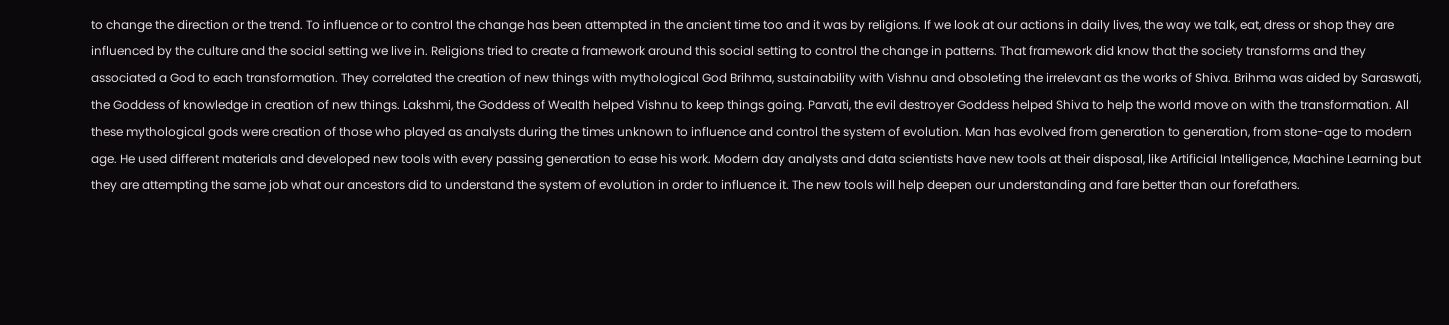to change the direction or the trend. To influence or to control the change has been attempted in the ancient time too and it was by religions. If we look at our actions in daily lives, the way we talk, eat, dress or shop they are influenced by the culture and the social setting we live in. Religions tried to create a framework around this social setting to control the change in patterns. That framework did know that the society transforms and they associated a God to each transformation. They correlated the creation of new things with mythological God Brihma, sustainability with Vishnu and obsoleting the irrelevant as the works of Shiva. Brihma was aided by Saraswati, the Goddess of knowledge in creation of new things. Lakshmi, the Goddess of Wealth helped Vishnu to keep things going. Parvati, the evil destroyer Goddess helped Shiva to help the world move on with the transformation. All these mythological gods were creation of those who played as analysts during the times unknown to influence and control the system of evolution. Man has evolved from generation to generation, from stone-age to modern age. He used different materials and developed new tools with every passing generation to ease his work. Modern day analysts and data scientists have new tools at their disposal, like Artificial Intelligence, Machine Learning but they are attempting the same job what our ancestors did to understand the system of evolution in order to influence it. The new tools will help deepen our understanding and fare better than our forefathers.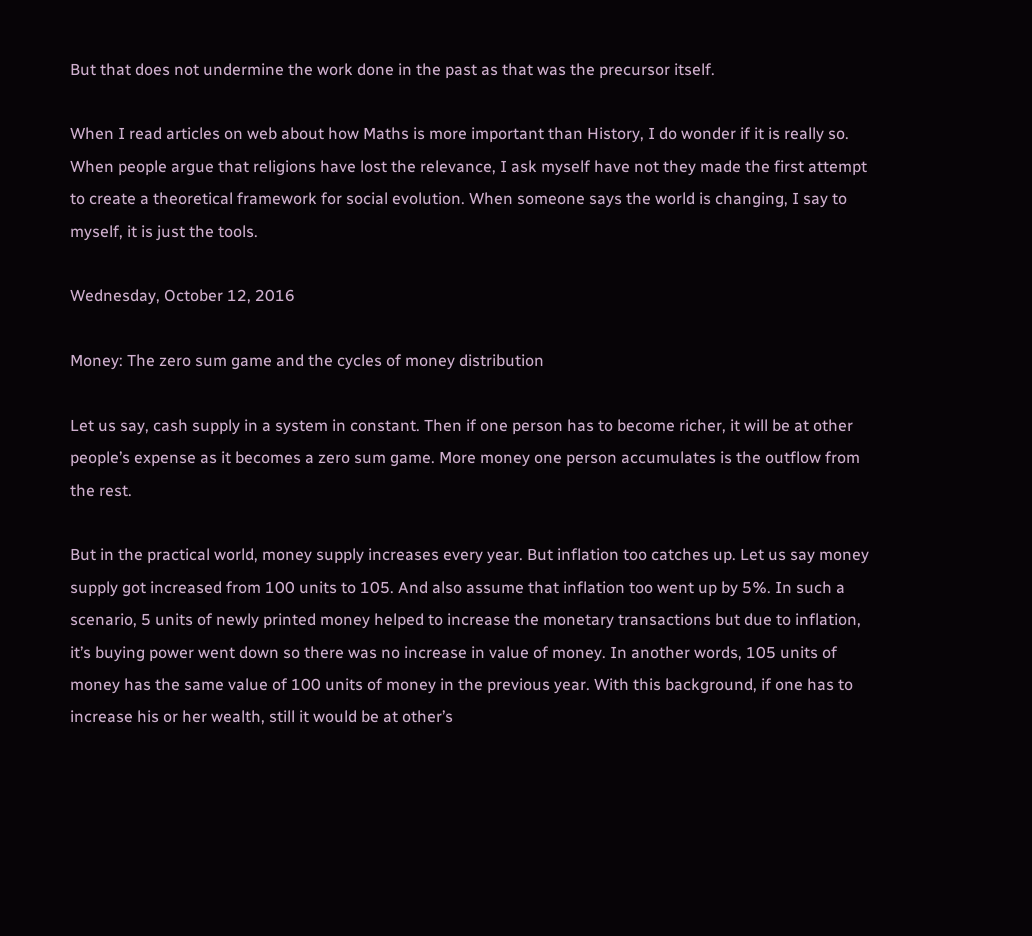But that does not undermine the work done in the past as that was the precursor itself.

When I read articles on web about how Maths is more important than History, I do wonder if it is really so. When people argue that religions have lost the relevance, I ask myself have not they made the first attempt to create a theoretical framework for social evolution. When someone says the world is changing, I say to myself, it is just the tools.

Wednesday, October 12, 2016

Money: The zero sum game and the cycles of money distribution

Let us say, cash supply in a system in constant. Then if one person has to become richer, it will be at other people’s expense as it becomes a zero sum game. More money one person accumulates is the outflow from the rest.

But in the practical world, money supply increases every year. But inflation too catches up. Let us say money supply got increased from 100 units to 105. And also assume that inflation too went up by 5%. In such a scenario, 5 units of newly printed money helped to increase the monetary transactions but due to inflation, it’s buying power went down so there was no increase in value of money. In another words, 105 units of money has the same value of 100 units of money in the previous year. With this background, if one has to increase his or her wealth, still it would be at other’s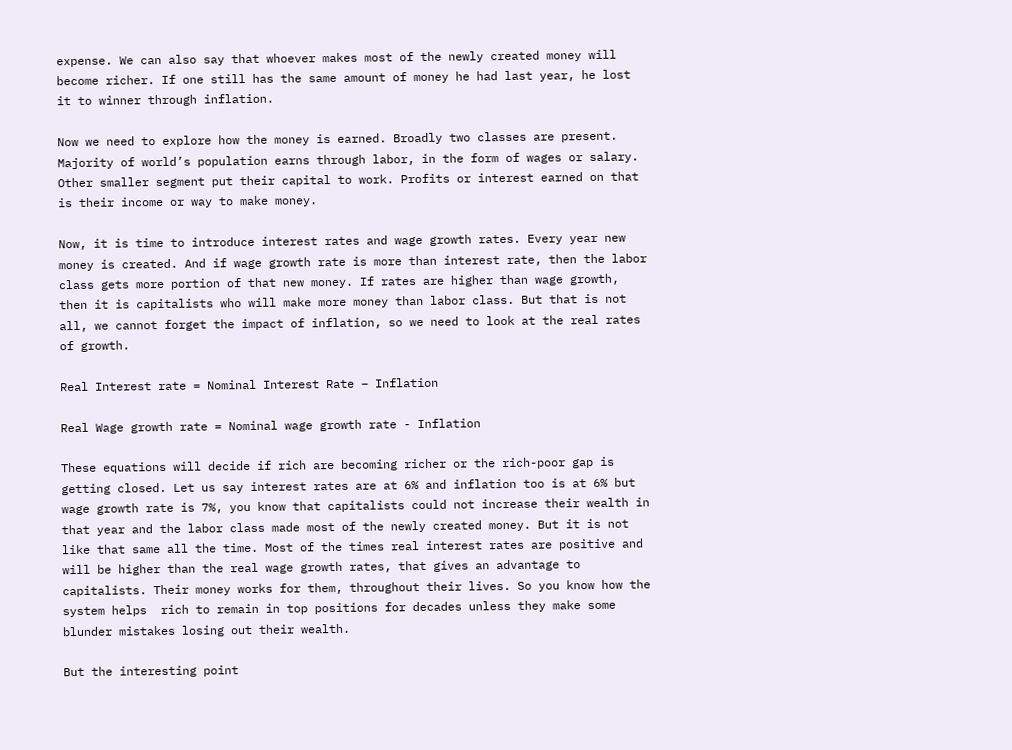expense. We can also say that whoever makes most of the newly created money will become richer. If one still has the same amount of money he had last year, he lost it to winner through inflation.

Now we need to explore how the money is earned. Broadly two classes are present. Majority of world’s population earns through labor, in the form of wages or salary. Other smaller segment put their capital to work. Profits or interest earned on that is their income or way to make money.

Now, it is time to introduce interest rates and wage growth rates. Every year new money is created. And if wage growth rate is more than interest rate, then the labor class gets more portion of that new money. If rates are higher than wage growth, then it is capitalists who will make more money than labor class. But that is not all, we cannot forget the impact of inflation, so we need to look at the real rates of growth.

Real Interest rate = Nominal Interest Rate – Inflation

Real Wage growth rate = Nominal wage growth rate - Inflation

These equations will decide if rich are becoming richer or the rich-poor gap is getting closed. Let us say interest rates are at 6% and inflation too is at 6% but wage growth rate is 7%, you know that capitalists could not increase their wealth in that year and the labor class made most of the newly created money. But it is not like that same all the time. Most of the times real interest rates are positive and will be higher than the real wage growth rates, that gives an advantage to capitalists. Their money works for them, throughout their lives. So you know how the system helps  rich to remain in top positions for decades unless they make some blunder mistakes losing out their wealth.

But the interesting point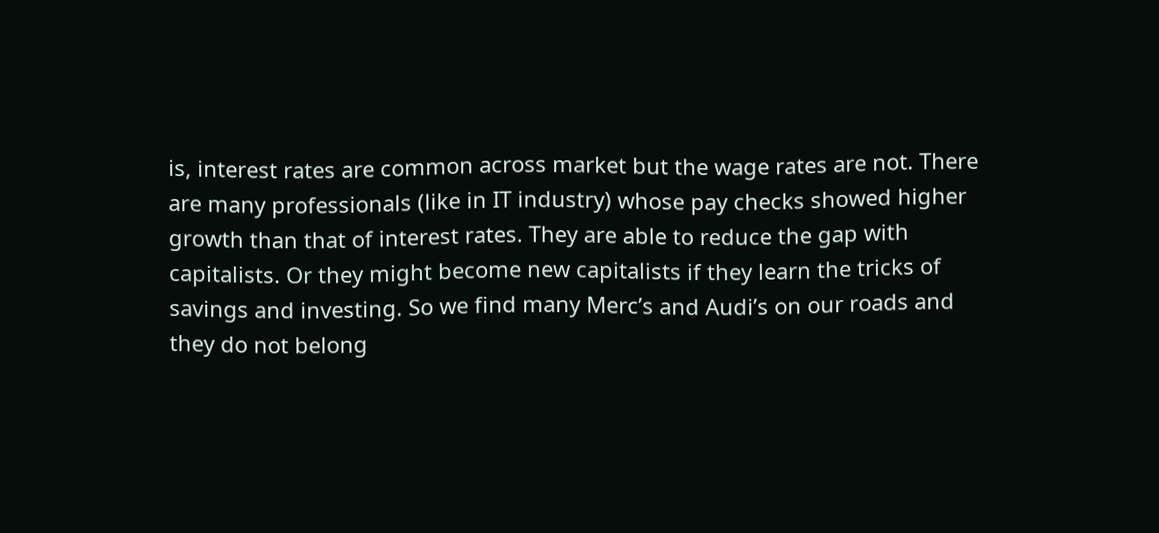is, interest rates are common across market but the wage rates are not. There are many professionals (like in IT industry) whose pay checks showed higher growth than that of interest rates. They are able to reduce the gap with capitalists. Or they might become new capitalists if they learn the tricks of savings and investing. So we find many Merc’s and Audi’s on our roads and they do not belong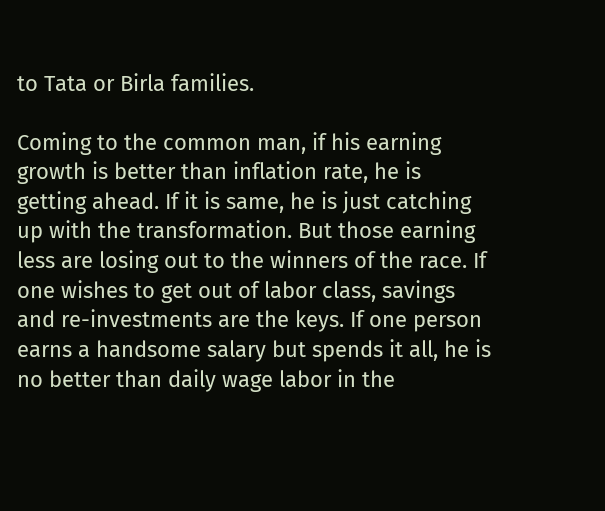to Tata or Birla families.

Coming to the common man, if his earning growth is better than inflation rate, he is getting ahead. If it is same, he is just catching up with the transformation. But those earning less are losing out to the winners of the race. If one wishes to get out of labor class, savings and re-investments are the keys. If one person earns a handsome salary but spends it all, he is no better than daily wage labor in the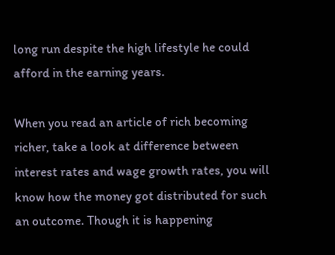long run despite the high lifestyle he could afford in the earning years.

When you read an article of rich becoming richer, take a look at difference between interest rates and wage growth rates, you will know how the money got distributed for such an outcome. Though it is happening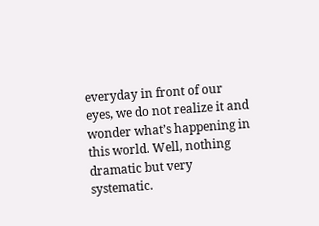everyday in front of our eyes, we do not realize it and wonder what’s happening in this world. Well, nothing dramatic but very systematic.